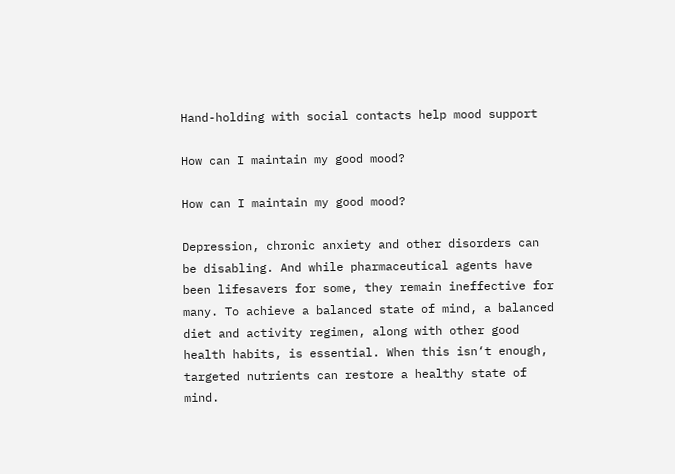Hand-holding with social contacts help mood support

How can I maintain my good mood?

How can I maintain my good mood?

Depression, chronic anxiety and other disorders can be disabling. And while pharmaceutical agents have been lifesavers for some, they remain ineffective for many. To achieve a balanced state of mind, a balanced diet and activity regimen, along with other good health habits, is essential. When this isn‘t enough, targeted nutrients can restore a healthy state of mind.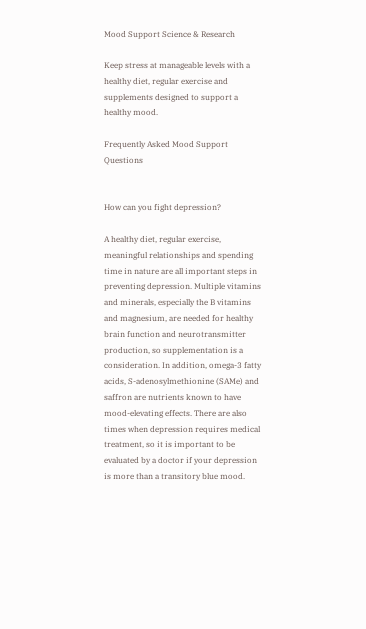Mood Support Science & Research

Keep stress at manageable levels with a healthy diet, regular exercise and supplements designed to support a healthy mood.

Frequently Asked Mood Support Questions


How can you fight depression?

A healthy diet, regular exercise, meaningful relationships and spending time in nature are all important steps in preventing depression. Multiple vitamins and minerals, especially the B vitamins and magnesium, are needed for healthy brain function and neurotransmitter production, so supplementation is a consideration. In addition, omega-3 fatty acids, S-adenosylmethionine (SAMe) and saffron are nutrients known to have mood-elevating effects. There are also times when depression requires medical treatment, so it is important to be evaluated by a doctor if your depression is more than a transitory blue mood.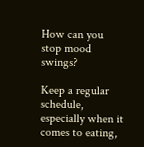How can you stop mood swings?

Keep a regular schedule, especially when it comes to eating,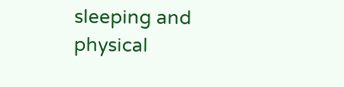sleeping and physical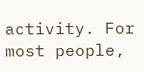activity. For most people,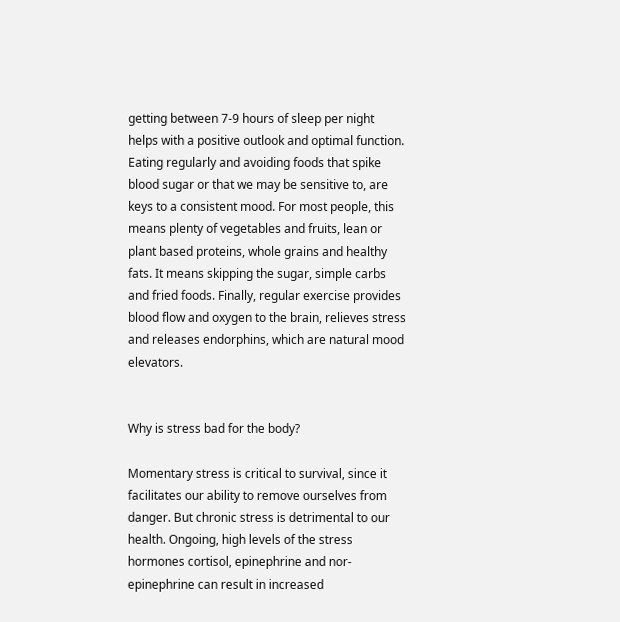getting between 7-9 hours of sleep per night helps with a positive outlook and optimal function. Eating regularly and avoiding foods that spike blood sugar or that we may be sensitive to, are keys to a consistent mood. For most people, this means plenty of vegetables and fruits, lean or plant based proteins, whole grains and healthy fats. It means skipping the sugar, simple carbs and fried foods. Finally, regular exercise provides blood flow and oxygen to the brain, relieves stress and releases endorphins, which are natural mood elevators.


Why is stress bad for the body?

Momentary stress is critical to survival, since it facilitates our ability to remove ourselves from danger. But chronic stress is detrimental to our health. Ongoing, high levels of the stress hormones cortisol, epinephrine and nor-epinephrine can result in increased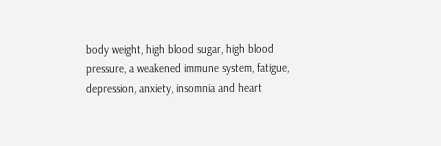body weight, high blood sugar, high blood pressure, a weakened immune system, fatigue, depression, anxiety, insomnia and heart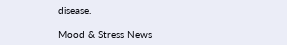disease.

Mood & Stress News